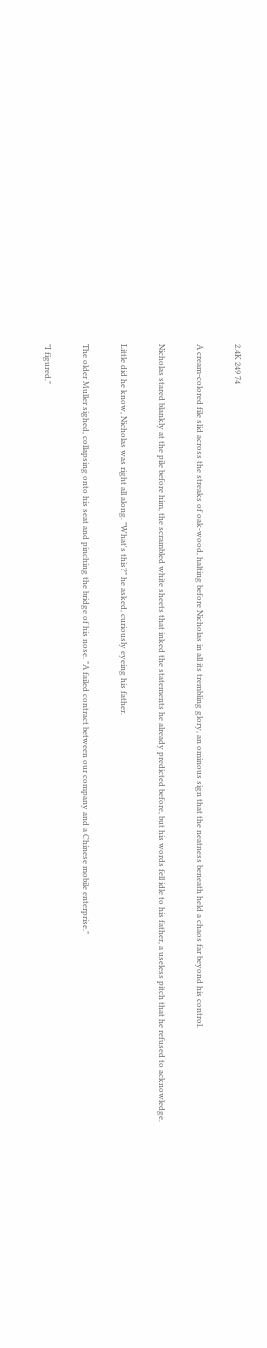2.4K 249 74

A cream-colored file slid across the streaks of oak-wood, halting before Nicholas in all its trembling glory, an ominous sign that the neatness beneath held a chaos far beyond his control.

Nicholas stared blankly at the pile before him, the scrambled white sheets that inked the statements he already predicted before, but his words fell idle to his father, a useless pitch that he refused to acknowledge.

Little did he know, Nicholas was right all along. "What's this?" he asked, curiously eyeing his father.

The older Muller sighed, collapsing onto his seat and pinching the bridge of his nose. "A failed contract between our company and a Chinese mobile enterprise."

"I figured."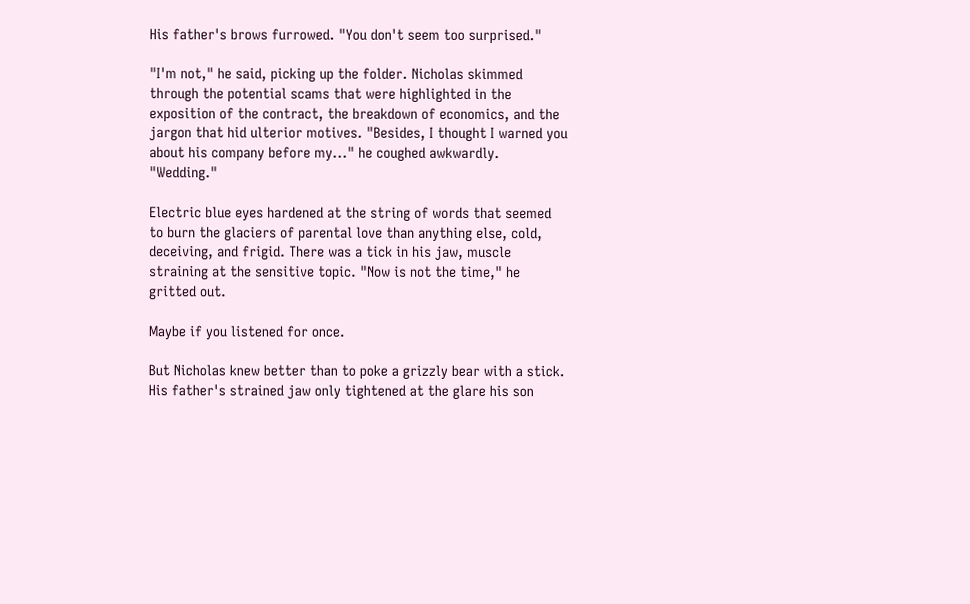His father's brows furrowed. "You don't seem too surprised."

"I'm not," he said, picking up the folder. Nicholas skimmed through the potential scams that were highlighted in the exposition of the contract, the breakdown of economics, and the jargon that hid ulterior motives. "Besides, I thought I warned you about his company before my..." he coughed awkwardly. "Wedding."

Electric blue eyes hardened at the string of words that seemed to burn the glaciers of parental love than anything else, cold, deceiving, and frigid. There was a tick in his jaw, muscle straining at the sensitive topic. "Now is not the time," he gritted out.

Maybe if you listened for once.

But Nicholas knew better than to poke a grizzly bear with a stick. His father's strained jaw only tightened at the glare his son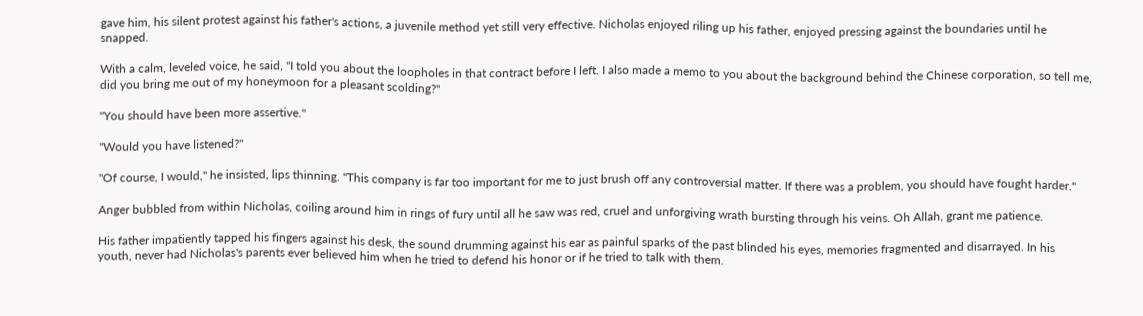gave him, his silent protest against his father's actions, a juvenile method yet still very effective. Nicholas enjoyed riling up his father, enjoyed pressing against the boundaries until he snapped.

With a calm, leveled voice, he said, "I told you about the loopholes in that contract before I left. I also made a memo to you about the background behind the Chinese corporation, so tell me, did you bring me out of my honeymoon for a pleasant scolding?"

"You should have been more assertive."

"Would you have listened?"

"Of course, I would," he insisted, lips thinning. "This company is far too important for me to just brush off any controversial matter. If there was a problem, you should have fought harder."

Anger bubbled from within Nicholas, coiling around him in rings of fury until all he saw was red, cruel and unforgiving wrath bursting through his veins. Oh Allah, grant me patience.

His father impatiently tapped his fingers against his desk, the sound drumming against his ear as painful sparks of the past blinded his eyes, memories fragmented and disarrayed. In his youth, never had Nicholas's parents ever believed him when he tried to defend his honor or if he tried to talk with them.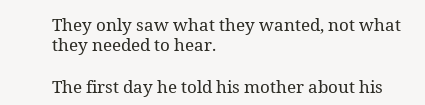They only saw what they wanted, not what they needed to hear.

The first day he told his mother about his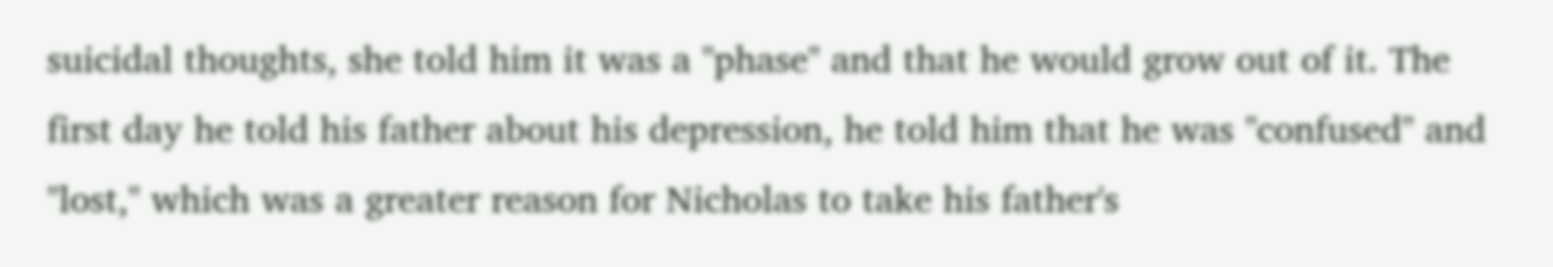suicidal thoughts, she told him it was a "phase" and that he would grow out of it. The first day he told his father about his depression, he told him that he was "confused" and "lost," which was a greater reason for Nicholas to take his father's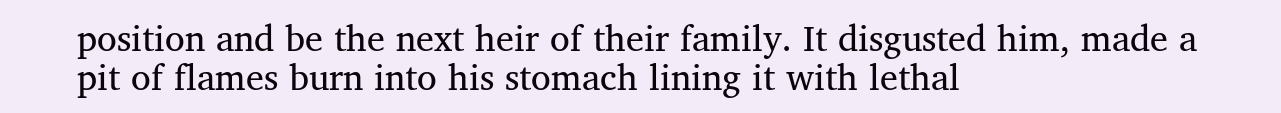position and be the next heir of their family. It disgusted him, made a pit of flames burn into his stomach lining it with lethal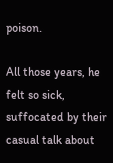poison.

All those years, he felt so sick, suffocated by their casual talk about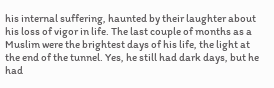his internal suffering, haunted by their laughter about his loss of vigor in life. The last couple of months as a Muslim were the brightest days of his life, the light at the end of the tunnel. Yes, he still had dark days, but he had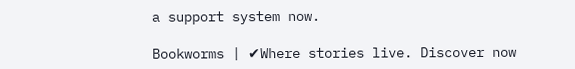a support system now.

Bookworms | ✔Where stories live. Discover now